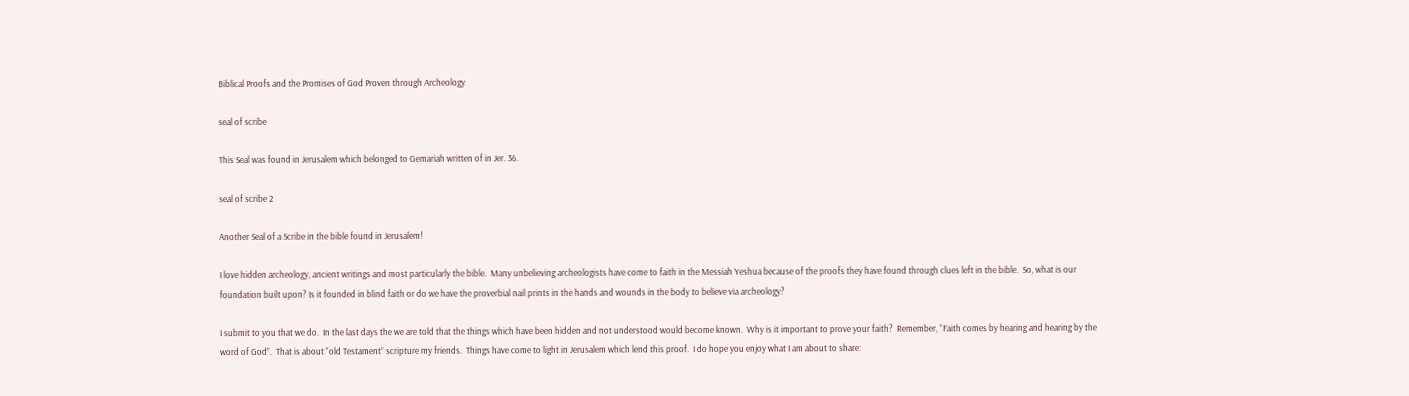Biblical Proofs and the Promises of God Proven through Archeology

seal of scribe

This Seal was found in Jerusalem which belonged to Gemariah written of in Jer. 36.

seal of scribe 2

Another Seal of a Scribe in the bible found in Jerusalem!

I love hidden archeology, ancient writings and most particularly the bible.  Many unbelieving archeologists have come to faith in the Messiah Yeshua because of the proofs they have found through clues left in the bible.  So, what is our foundation built upon? Is it founded in blind faith or do we have the proverbial nail prints in the hands and wounds in the body to believe via archeology?

I submit to you that we do.  In the last days the we are told that the things which have been hidden and not understood would become known.  Why is it important to prove your faith?  Remember, “Faith comes by hearing and hearing by the word of God”.  That is about “old Testament” scripture my friends.  Things have come to light in Jerusalem which lend this proof.  I do hope you enjoy what I am about to share: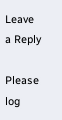Leave a Reply

Please log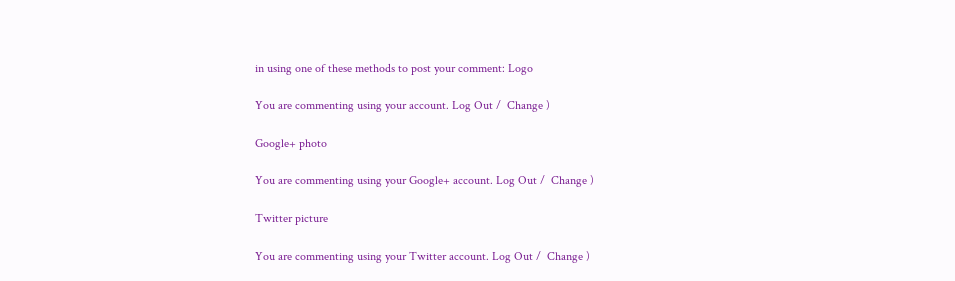in using one of these methods to post your comment: Logo

You are commenting using your account. Log Out /  Change )

Google+ photo

You are commenting using your Google+ account. Log Out /  Change )

Twitter picture

You are commenting using your Twitter account. Log Out /  Change )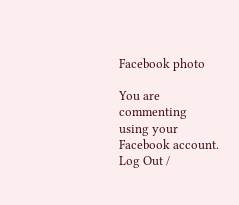Facebook photo

You are commenting using your Facebook account. Log Out /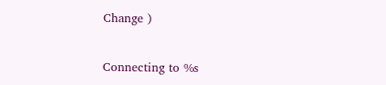Change )


Connecting to %s